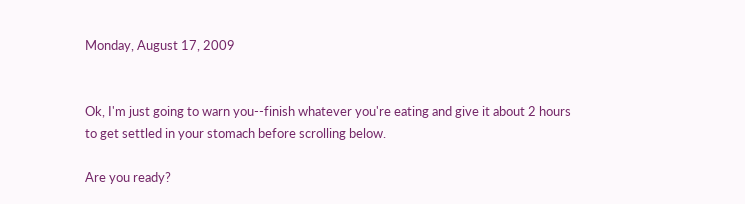Monday, August 17, 2009


Ok, I'm just going to warn you--finish whatever you're eating and give it about 2 hours to get settled in your stomach before scrolling below.

Are you ready?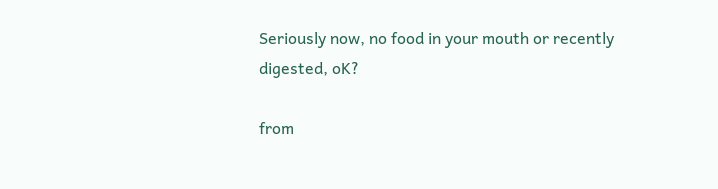Seriously now, no food in your mouth or recently digested, oK?

from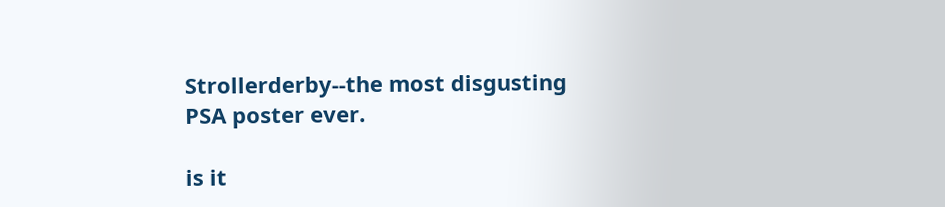Strollerderby--the most disgusting PSA poster ever.

is it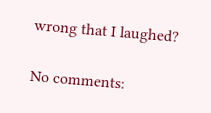wrong that I laughed?

No comments: